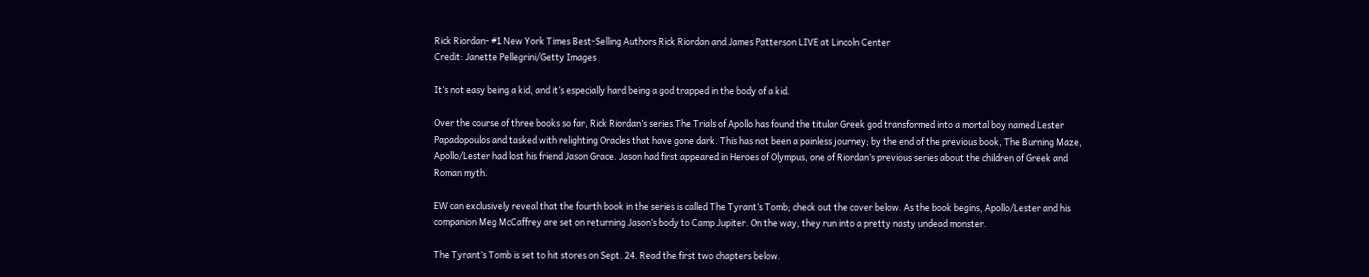Rick Riordan- #1 New York Times Best-Selling Authors Rick Riordan and James Patterson LIVE at Lincoln Center
Credit: Janette Pellegrini/Getty Images

It’s not easy being a kid, and it’s especially hard being a god trapped in the body of a kid.

Over the course of three books so far, Rick Riordan’s series The Trials of Apollo has found the titular Greek god transformed into a mortal boy named Lester Papadopoulos and tasked with relighting Oracles that have gone dark. This has not been a painless journey; by the end of the previous book, The Burning Maze, Apollo/Lester had lost his friend Jason Grace. Jason had first appeared in Heroes of Olympus, one of Riordan’s previous series about the children of Greek and Roman myth.

EW can exclusively reveal that the fourth book in the series is called The Tyrant’s Tomb; check out the cover below. As the book begins, Apollo/Lester and his companion Meg McCaffrey are set on returning Jason’s body to Camp Jupiter. On the way, they run into a pretty nasty undead monster.

The Tyrant’s Tomb is set to hit stores on Sept. 24. Read the first two chapters below.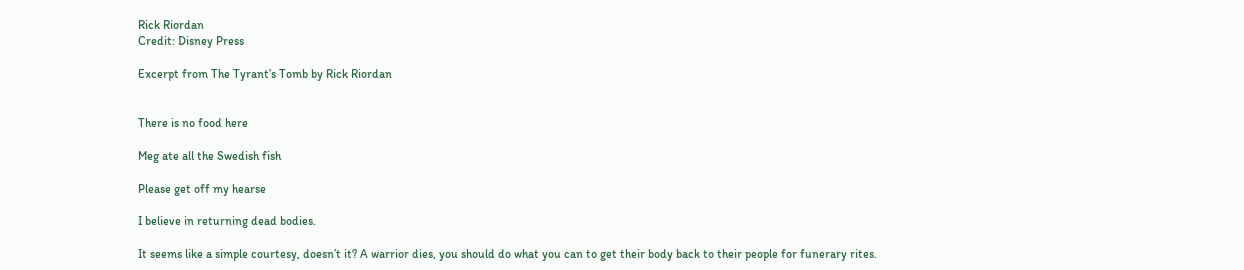Rick Riordan
Credit: Disney Press

Excerpt from The Tyrant’s Tomb by Rick Riordan


There is no food here

Meg ate all the Swedish fish

Please get off my hearse

I believe in returning dead bodies.

It seems like a simple courtesy, doesn’t it? A warrior dies, you should do what you can to get their body back to their people for funerary rites.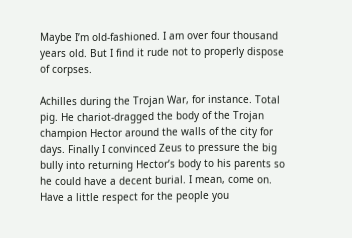Maybe I’m old-fashioned. I am over four thousand years old. But I find it rude not to properly dispose of corpses.

Achilles during the Trojan War, for instance. Total pig. He chariot-dragged the body of the Trojan champion Hector around the walls of the city for days. Finally I convinced Zeus to pressure the big bully into returning Hector’s body to his parents so he could have a decent burial. I mean, come on. Have a little respect for the people you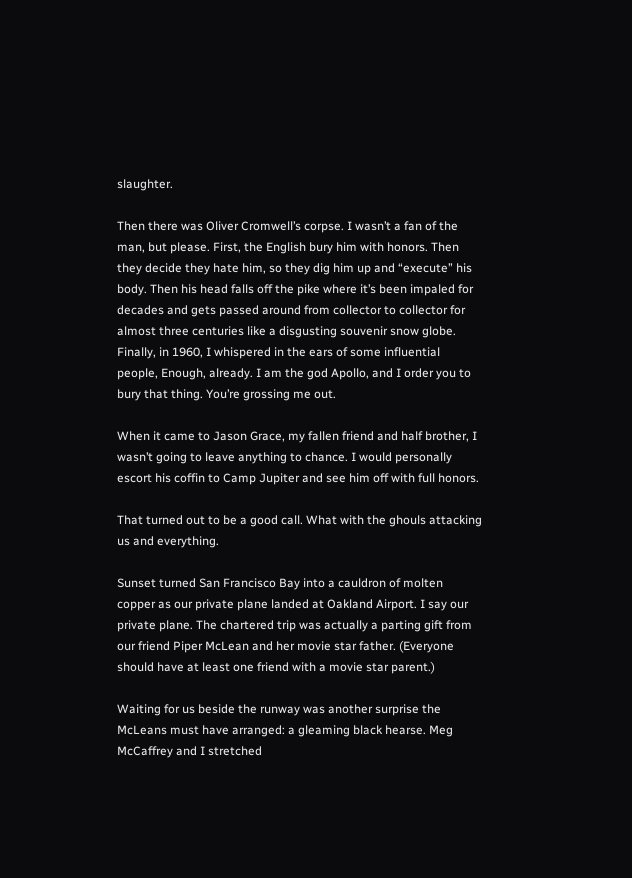slaughter.

Then there was Oliver Cromwell’s corpse. I wasn’t a fan of the man, but please. First, the English bury him with honors. Then they decide they hate him, so they dig him up and “execute” his body. Then his head falls off the pike where it’s been impaled for decades and gets passed around from collector to collector for almost three centuries like a disgusting souvenir snow globe. Finally, in 1960, I whispered in the ears of some influential people, Enough, already. I am the god Apollo, and I order you to bury that thing. You’re grossing me out.

When it came to Jason Grace, my fallen friend and half brother, I wasn’t going to leave anything to chance. I would personally escort his coffin to Camp Jupiter and see him off with full honors.

That turned out to be a good call. What with the ghouls attacking us and everything.

Sunset turned San Francisco Bay into a cauldron of molten copper as our private plane landed at Oakland Airport. I say our private plane. The chartered trip was actually a parting gift from our friend Piper McLean and her movie star father. (Everyone should have at least one friend with a movie star parent.)

Waiting for us beside the runway was another surprise the McLeans must have arranged: a gleaming black hearse. Meg McCaffrey and I stretched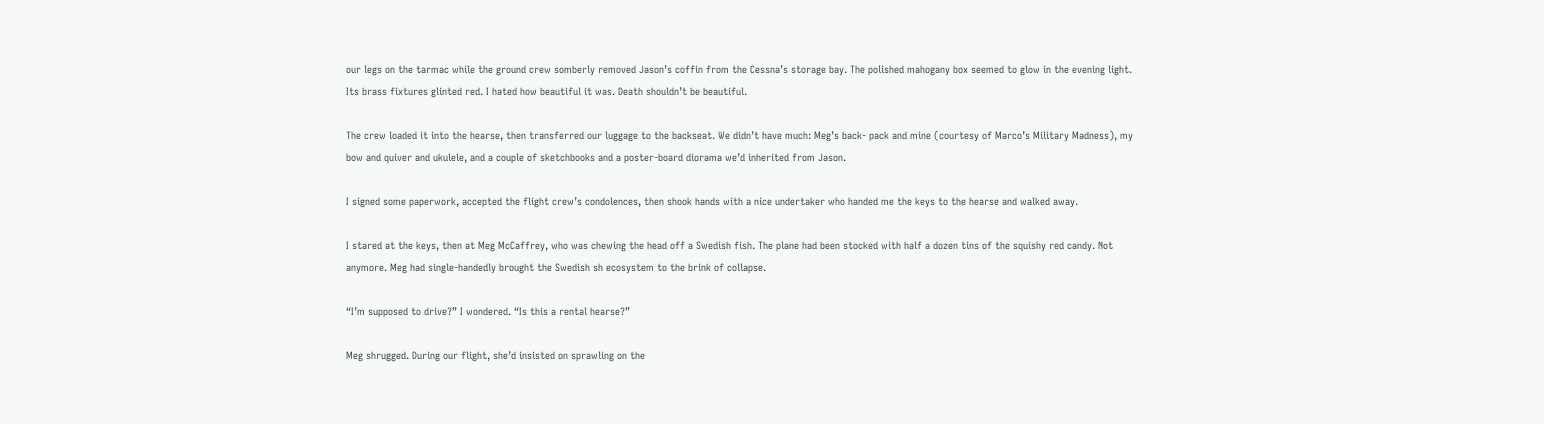our legs on the tarmac while the ground crew somberly removed Jason’s coffin from the Cessna’s storage bay. The polished mahogany box seemed to glow in the evening light. Its brass fixtures glinted red. I hated how beautiful it was. Death shouldn’t be beautiful.

The crew loaded it into the hearse, then transferred our luggage to the backseat. We didn’t have much: Meg’s back- pack and mine (courtesy of Marco’s Military Madness), my bow and quiver and ukulele, and a couple of sketchbooks and a poster-board diorama we’d inherited from Jason.

I signed some paperwork, accepted the flight crew’s condolences, then shook hands with a nice undertaker who handed me the keys to the hearse and walked away.

I stared at the keys, then at Meg McCaffrey, who was chewing the head off a Swedish fish. The plane had been stocked with half a dozen tins of the squishy red candy. Not anymore. Meg had single-handedly brought the Swedish sh ecosystem to the brink of collapse.

“I’m supposed to drive?” I wondered. “Is this a rental hearse?”

Meg shrugged. During our flight, she’d insisted on sprawling on the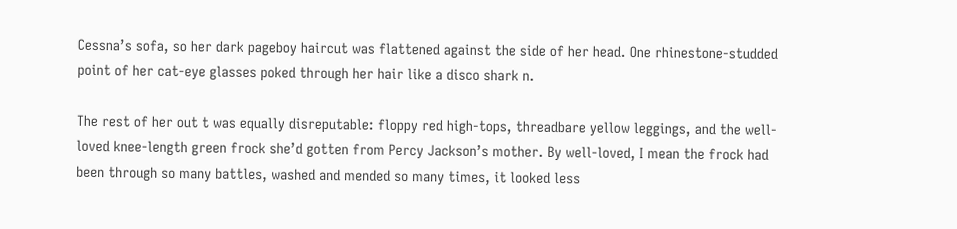Cessna’s sofa, so her dark pageboy haircut was flattened against the side of her head. One rhinestone-studded point of her cat-eye glasses poked through her hair like a disco shark n.

The rest of her out t was equally disreputable: floppy red high-tops, threadbare yellow leggings, and the well-loved knee-length green frock she’d gotten from Percy Jackson’s mother. By well-loved, I mean the frock had been through so many battles, washed and mended so many times, it looked less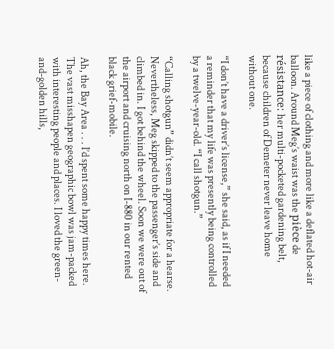like a piece of clothing and more like a deflated hot-air balloon. Around Meg’s waist was the pièce de résistance: her multi-pocketed gardening belt, because children of Demeter never leave home without one.

“I don’t have a driver’s license,” she said, as if I needed a reminder that my life was presently being controlled by a twelve-year-old. “I call shotgun.”

“Calling shotgun” didn’t seem appropriate for a hearse. Nevertheless, Meg skipped to the passenger’s side and climbed in. I got behind the wheel. Soon we were out of the airport and cruising north on I-880 in our rented black grief-mobile.

Ah, the Bay Area . . . I’d spent some happy times here. The vast misshapen geographic bowl was jam-packed with interesting people and places. I loved the green-and-golden hills,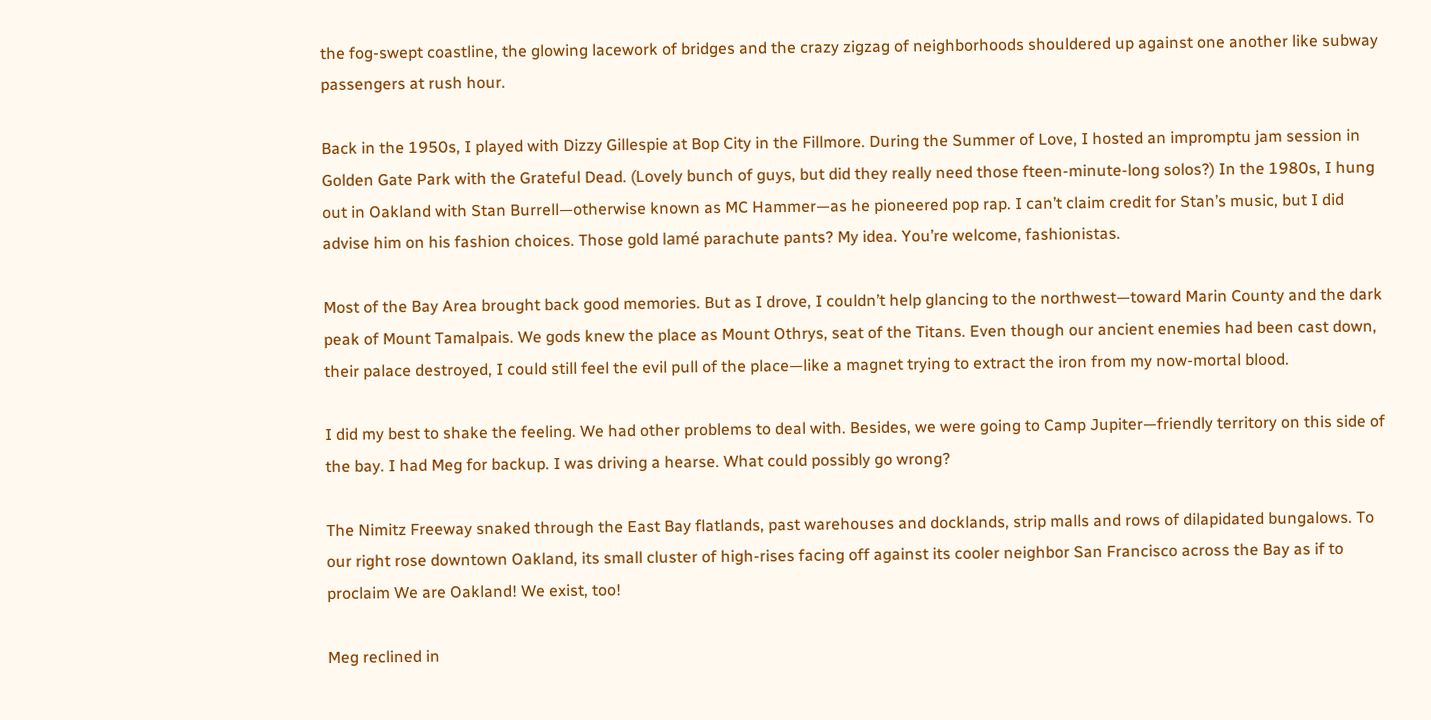the fog-swept coastline, the glowing lacework of bridges and the crazy zigzag of neighborhoods shouldered up against one another like subway passengers at rush hour.

Back in the 1950s, I played with Dizzy Gillespie at Bop City in the Fillmore. During the Summer of Love, I hosted an impromptu jam session in Golden Gate Park with the Grateful Dead. (Lovely bunch of guys, but did they really need those fteen-minute-long solos?) In the 1980s, I hung out in Oakland with Stan Burrell—otherwise known as MC Hammer—as he pioneered pop rap. I can’t claim credit for Stan’s music, but I did advise him on his fashion choices. Those gold lamé parachute pants? My idea. You’re welcome, fashionistas.

Most of the Bay Area brought back good memories. But as I drove, I couldn’t help glancing to the northwest—toward Marin County and the dark peak of Mount Tamalpais. We gods knew the place as Mount Othrys, seat of the Titans. Even though our ancient enemies had been cast down, their palace destroyed, I could still feel the evil pull of the place—like a magnet trying to extract the iron from my now-mortal blood.

I did my best to shake the feeling. We had other problems to deal with. Besides, we were going to Camp Jupiter—friendly territory on this side of the bay. I had Meg for backup. I was driving a hearse. What could possibly go wrong?

The Nimitz Freeway snaked through the East Bay flatlands, past warehouses and docklands, strip malls and rows of dilapidated bungalows. To our right rose downtown Oakland, its small cluster of high-rises facing off against its cooler neighbor San Francisco across the Bay as if to proclaim We are Oakland! We exist, too!

Meg reclined in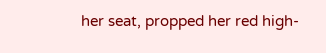her seat, propped her red high-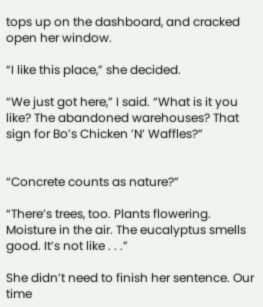tops up on the dashboard, and cracked open her window.

“I like this place,” she decided.

“We just got here,” I said. “What is it you like? The abandoned warehouses? That sign for Bo’s Chicken ’N’ Waffles?”


“Concrete counts as nature?”

“There’s trees, too. Plants flowering. Moisture in the air. The eucalyptus smells good. It’s not like . . .”

She didn’t need to finish her sentence. Our time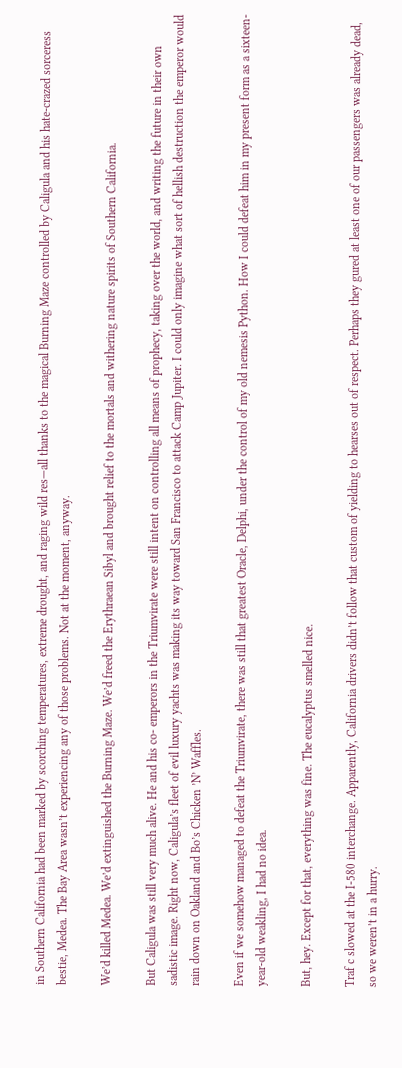in Southern California had been marked by scorching temperatures, extreme drought, and raging wild res—all thanks to the magical Burning Maze controlled by Caligula and his hate-crazed sorceress bestie, Medea. The Bay Area wasn’t experiencing any of those problems. Not at the moment, anyway.

We’d killed Medea. We’d extinguished the Burning Maze. We’d freed the Erythraean Sibyl and brought relief to the mortals and withering nature spirits of Southern California.

But Caligula was still very much alive. He and his co- emperors in the Triumvirate were still intent on controlling all means of prophecy, taking over the world, and writing the future in their own sadistic image. Right now, Caligula’s fleet of evil luxury yachts was making its way toward San Francisco to attack Camp Jupiter. I could only imagine what sort of hellish destruction the emperor would rain down on Oakland and Bo’s Chicken ’N’ Waffles.

Even if we somehow managed to defeat the Triumvirate, there was still that greatest Oracle, Delphi, under the control of my old nemesis Python. How I could defeat him in my present form as a sixteen-year-old weakling, I had no idea.

But, hey. Except for that, everything was fine. The eucalyptus smelled nice.

Traf c slowed at the I-580 interchange. Apparently, California drivers didn’t follow that custom of yielding to hearses out of respect. Perhaps they gured at least one of our passengers was already dead, so we weren’t in a hurry.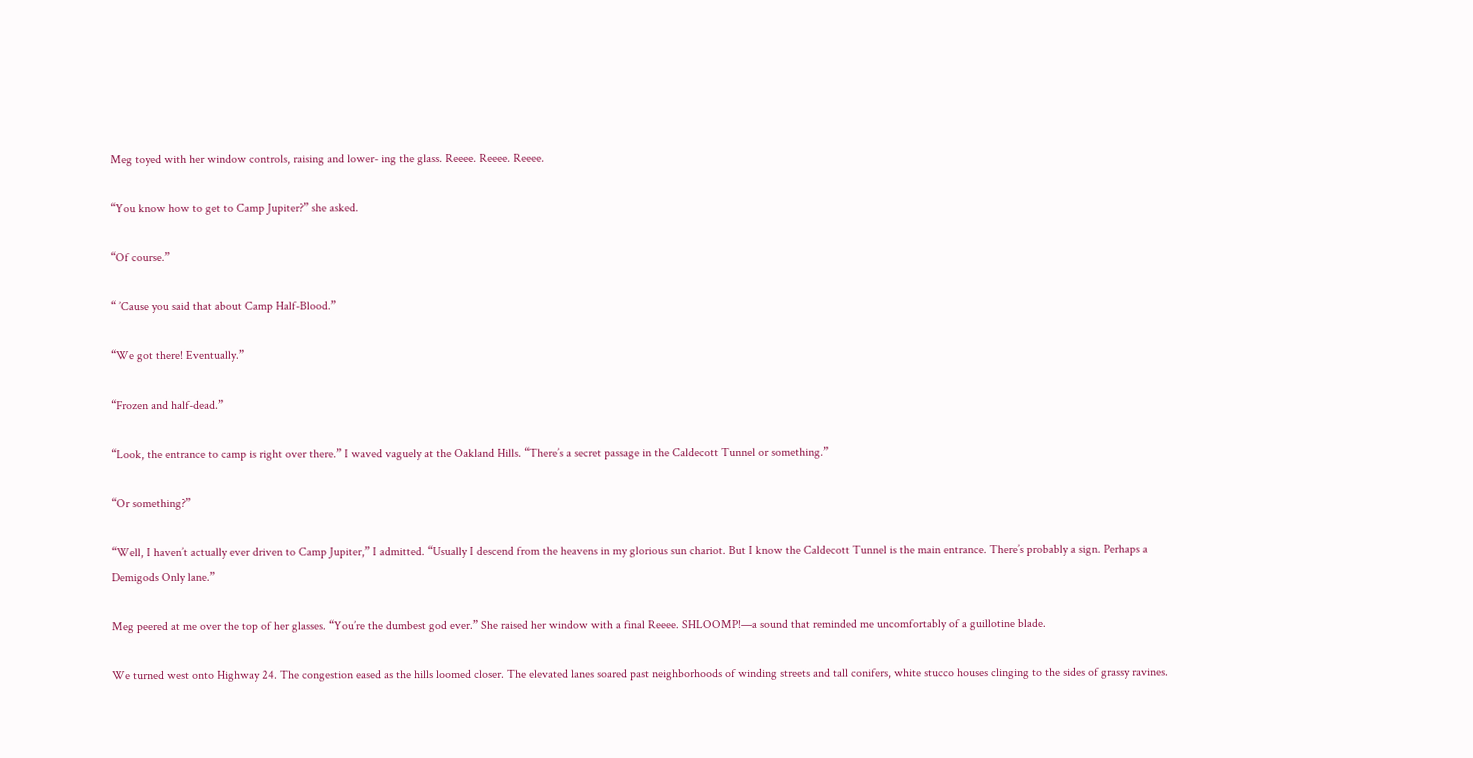Meg toyed with her window controls, raising and lower- ing the glass. Reeee. Reeee. Reeee.

“You know how to get to Camp Jupiter?” she asked.

“Of course.”

“ ’Cause you said that about Camp Half-Blood.”

“We got there! Eventually.”

“Frozen and half-dead.”

“Look, the entrance to camp is right over there.” I waved vaguely at the Oakland Hills. “There’s a secret passage in the Caldecott Tunnel or something.”

“Or something?”

“Well, I haven’t actually ever driven to Camp Jupiter,” I admitted. “Usually I descend from the heavens in my glorious sun chariot. But I know the Caldecott Tunnel is the main entrance. There’s probably a sign. Perhaps a Demigods Only lane.”

Meg peered at me over the top of her glasses. “You’re the dumbest god ever.” She raised her window with a final Reeee. SHLOOMP!—a sound that reminded me uncomfortably of a guillotine blade.

We turned west onto Highway 24. The congestion eased as the hills loomed closer. The elevated lanes soared past neighborhoods of winding streets and tall conifers, white stucco houses clinging to the sides of grassy ravines.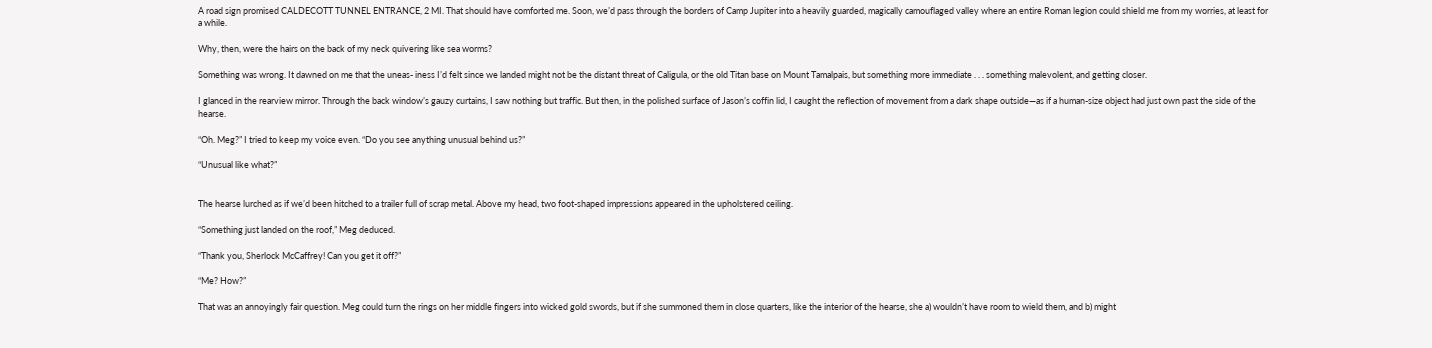A road sign promised CALDECOTT TUNNEL ENTRANCE, 2 MI. That should have comforted me. Soon, we’d pass through the borders of Camp Jupiter into a heavily guarded, magically camouflaged valley where an entire Roman legion could shield me from my worries, at least for a while.

Why, then, were the hairs on the back of my neck quivering like sea worms?

Something was wrong. It dawned on me that the uneas- iness I’d felt since we landed might not be the distant threat of Caligula, or the old Titan base on Mount Tamalpais, but something more immediate . . . something malevolent, and getting closer.

I glanced in the rearview mirror. Through the back window’s gauzy curtains, I saw nothing but traffic. But then, in the polished surface of Jason’s coffin lid, I caught the reflection of movement from a dark shape outside—as if a human-size object had just own past the side of the hearse.

“Oh. Meg?” I tried to keep my voice even. “Do you see anything unusual behind us?”

“Unusual like what?”


The hearse lurched as if we’d been hitched to a trailer full of scrap metal. Above my head, two foot-shaped impressions appeared in the upholstered ceiling.

“Something just landed on the roof,” Meg deduced.

“Thank you, Sherlock McCaffrey! Can you get it off?”

“Me? How?”

That was an annoyingly fair question. Meg could turn the rings on her middle fingers into wicked gold swords, but if she summoned them in close quarters, like the interior of the hearse, she a) wouldn’t have room to wield them, and b) might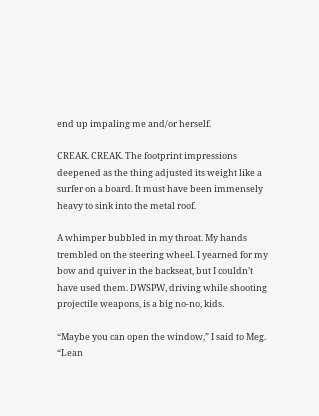end up impaling me and/or herself.

CREAK. CREAK. The footprint impressions deepened as the thing adjusted its weight like a surfer on a board. It must have been immensely heavy to sink into the metal roof.

A whimper bubbled in my throat. My hands trembled on the steering wheel. I yearned for my bow and quiver in the backseat, but I couldn’t have used them. DWSPW, driving while shooting projectile weapons, is a big no-no, kids.

“Maybe you can open the window,” I said to Meg. “Lean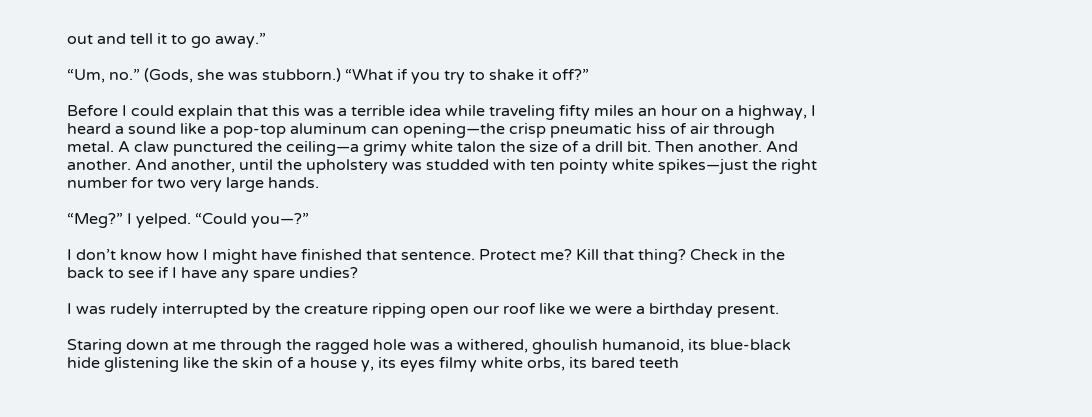out and tell it to go away.”

“Um, no.” (Gods, she was stubborn.) “What if you try to shake it off?”

Before I could explain that this was a terrible idea while traveling fifty miles an hour on a highway, I heard a sound like a pop-top aluminum can opening—the crisp pneumatic hiss of air through metal. A claw punctured the ceiling—a grimy white talon the size of a drill bit. Then another. And another. And another, until the upholstery was studded with ten pointy white spikes—just the right number for two very large hands.

“Meg?” I yelped. “Could you—?”

I don’t know how I might have finished that sentence. Protect me? Kill that thing? Check in the back to see if I have any spare undies?

I was rudely interrupted by the creature ripping open our roof like we were a birthday present.

Staring down at me through the ragged hole was a withered, ghoulish humanoid, its blue-black hide glistening like the skin of a house y, its eyes filmy white orbs, its bared teeth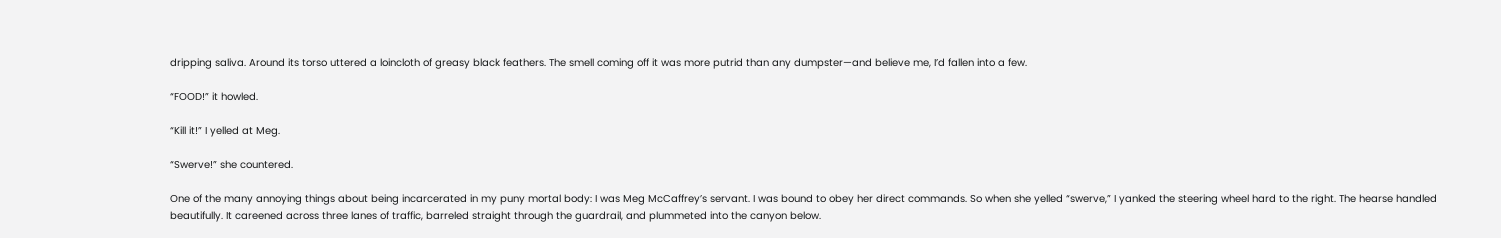dripping saliva. Around its torso uttered a loincloth of greasy black feathers. The smell coming off it was more putrid than any dumpster—and believe me, I’d fallen into a few.

“FOOD!” it howled.

“Kill it!” I yelled at Meg.

“Swerve!” she countered.

One of the many annoying things about being incarcerated in my puny mortal body: I was Meg McCaffrey’s servant. I was bound to obey her direct commands. So when she yelled “swerve,” I yanked the steering wheel hard to the right. The hearse handled beautifully. It careened across three lanes of traffic, barreled straight through the guardrail, and plummeted into the canyon below.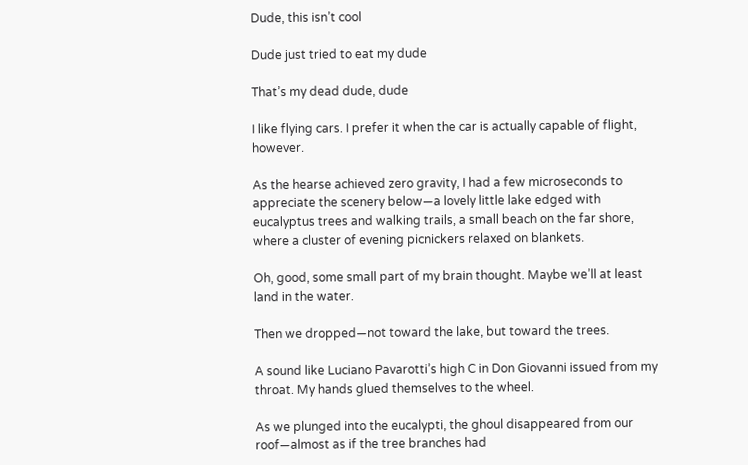Dude, this isn’t cool

Dude just tried to eat my dude

That’s my dead dude, dude

I like flying cars. I prefer it when the car is actually capable of flight, however.

As the hearse achieved zero gravity, I had a few microseconds to appreciate the scenery below—a lovely little lake edged with eucalyptus trees and walking trails, a small beach on the far shore, where a cluster of evening picnickers relaxed on blankets.

Oh, good, some small part of my brain thought. Maybe we’ll at least land in the water.

Then we dropped—not toward the lake, but toward the trees.

A sound like Luciano Pavarotti’s high C in Don Giovanni issued from my throat. My hands glued themselves to the wheel.

As we plunged into the eucalypti, the ghoul disappeared from our roof—almost as if the tree branches had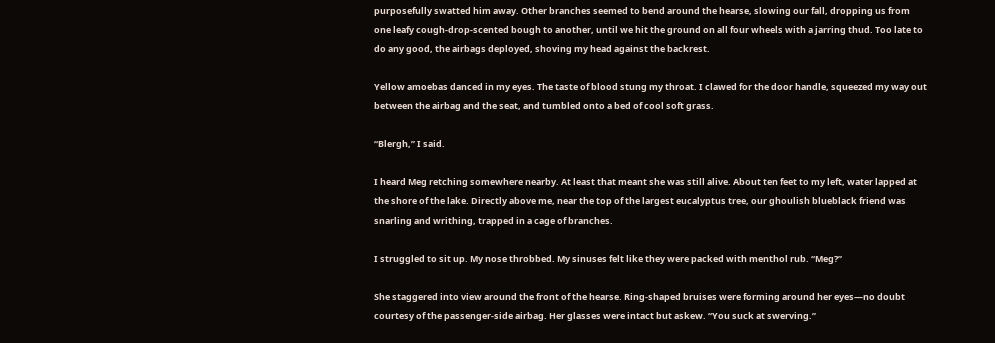purposefully swatted him away. Other branches seemed to bend around the hearse, slowing our fall, dropping us from one leafy cough-drop-scented bough to another, until we hit the ground on all four wheels with a jarring thud. Too late to do any good, the airbags deployed, shoving my head against the backrest.

Yellow amoebas danced in my eyes. The taste of blood stung my throat. I clawed for the door handle, squeezed my way out between the airbag and the seat, and tumbled onto a bed of cool soft grass.

“Blergh,” I said.

I heard Meg retching somewhere nearby. At least that meant she was still alive. About ten feet to my left, water lapped at the shore of the lake. Directly above me, near the top of the largest eucalyptus tree, our ghoulish blueblack friend was snarling and writhing, trapped in a cage of branches.

I struggled to sit up. My nose throbbed. My sinuses felt like they were packed with menthol rub. “Meg?”

She staggered into view around the front of the hearse. Ring-shaped bruises were forming around her eyes—no doubt courtesy of the passenger-side airbag. Her glasses were intact but askew. “You suck at swerving.”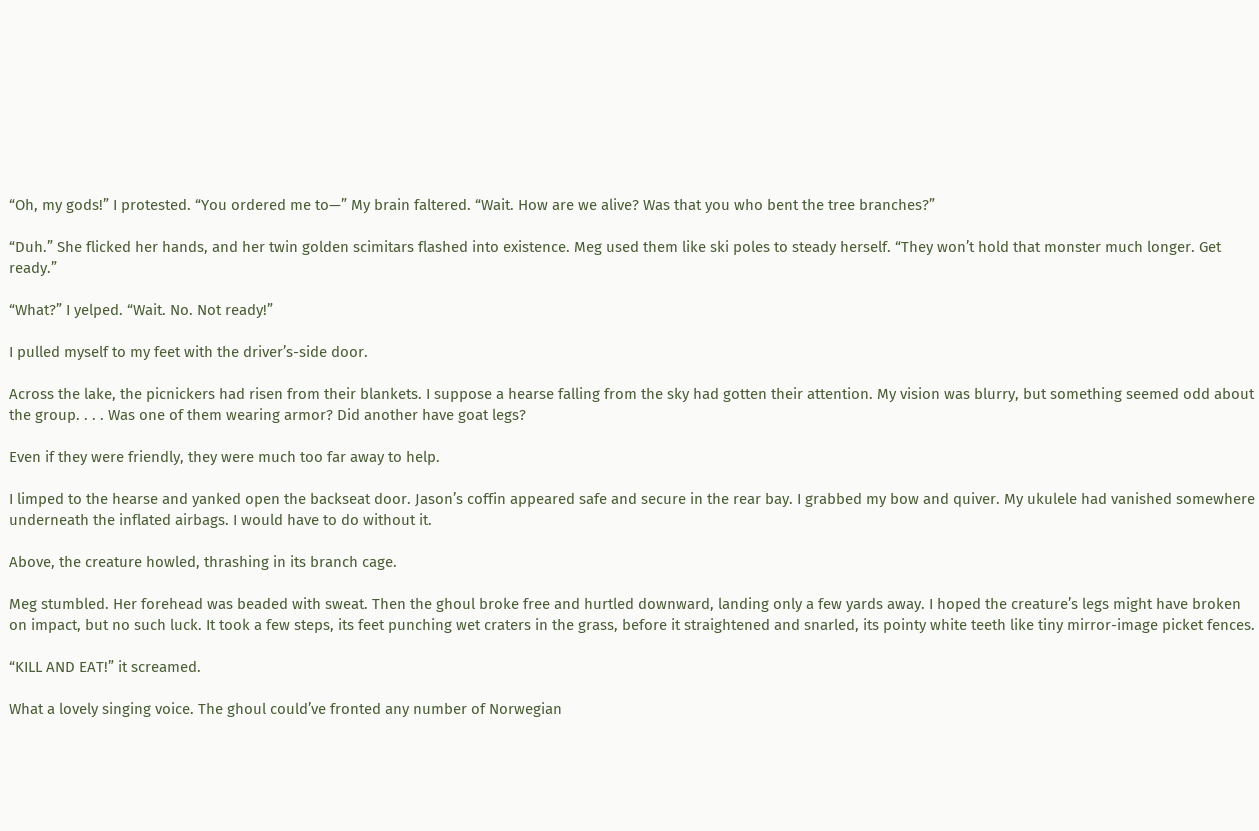“Oh, my gods!” I protested. “You ordered me to—” My brain faltered. “Wait. How are we alive? Was that you who bent the tree branches?”

“Duh.” She flicked her hands, and her twin golden scimitars flashed into existence. Meg used them like ski poles to steady herself. “They won’t hold that monster much longer. Get ready.”

“What?” I yelped. “Wait. No. Not ready!”

I pulled myself to my feet with the driver’s-side door.

Across the lake, the picnickers had risen from their blankets. I suppose a hearse falling from the sky had gotten their attention. My vision was blurry, but something seemed odd about the group. . . . Was one of them wearing armor? Did another have goat legs?

Even if they were friendly, they were much too far away to help.

I limped to the hearse and yanked open the backseat door. Jason’s coffin appeared safe and secure in the rear bay. I grabbed my bow and quiver. My ukulele had vanished somewhere underneath the inflated airbags. I would have to do without it.

Above, the creature howled, thrashing in its branch cage.

Meg stumbled. Her forehead was beaded with sweat. Then the ghoul broke free and hurtled downward, landing only a few yards away. I hoped the creature’s legs might have broken on impact, but no such luck. It took a few steps, its feet punching wet craters in the grass, before it straightened and snarled, its pointy white teeth like tiny mirror-image picket fences.

“KILL AND EAT!” it screamed.

What a lovely singing voice. The ghoul could’ve fronted any number of Norwegian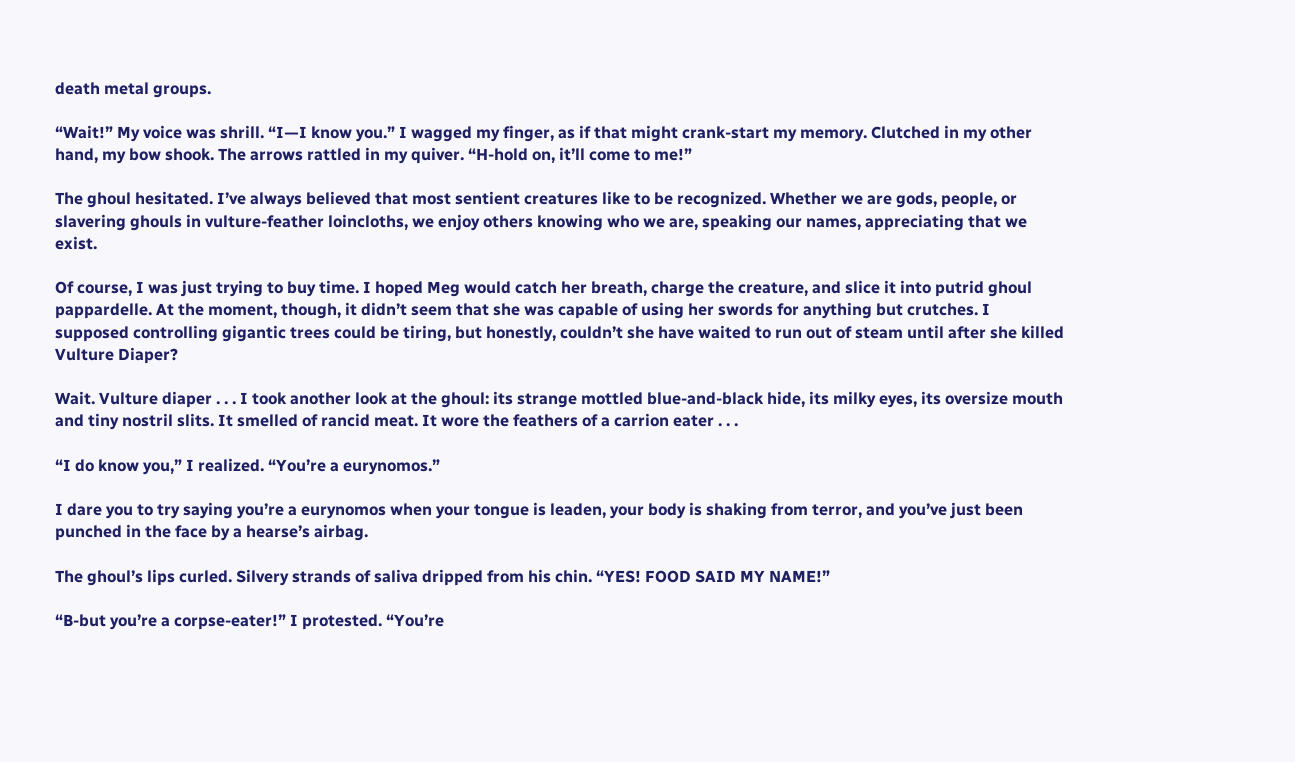death metal groups.

“Wait!” My voice was shrill. “I—I know you.” I wagged my finger, as if that might crank-start my memory. Clutched in my other hand, my bow shook. The arrows rattled in my quiver. “H-hold on, it’ll come to me!”

The ghoul hesitated. I’ve always believed that most sentient creatures like to be recognized. Whether we are gods, people, or slavering ghouls in vulture-feather loincloths, we enjoy others knowing who we are, speaking our names, appreciating that we exist.

Of course, I was just trying to buy time. I hoped Meg would catch her breath, charge the creature, and slice it into putrid ghoul pappardelle. At the moment, though, it didn’t seem that she was capable of using her swords for anything but crutches. I supposed controlling gigantic trees could be tiring, but honestly, couldn’t she have waited to run out of steam until after she killed Vulture Diaper?

Wait. Vulture diaper . . . I took another look at the ghoul: its strange mottled blue-and-black hide, its milky eyes, its oversize mouth and tiny nostril slits. It smelled of rancid meat. It wore the feathers of a carrion eater . . .

“I do know you,” I realized. “You’re a eurynomos.”

I dare you to try saying you’re a eurynomos when your tongue is leaden, your body is shaking from terror, and you’ve just been punched in the face by a hearse’s airbag.

The ghoul’s lips curled. Silvery strands of saliva dripped from his chin. “YES! FOOD SAID MY NAME!”

“B-but you’re a corpse-eater!” I protested. “You’re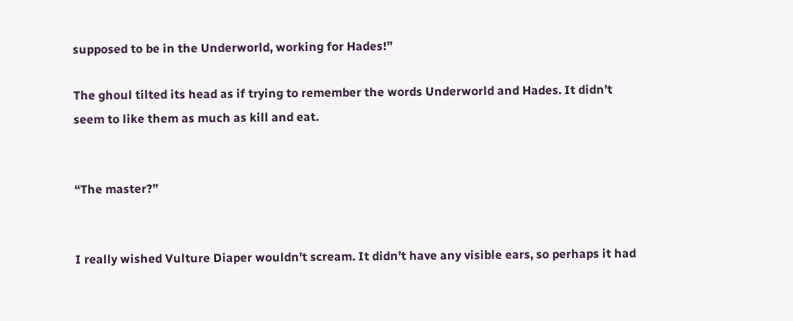supposed to be in the Underworld, working for Hades!”

The ghoul tilted its head as if trying to remember the words Underworld and Hades. It didn’t seem to like them as much as kill and eat.


“The master?”


I really wished Vulture Diaper wouldn’t scream. It didn’t have any visible ears, so perhaps it had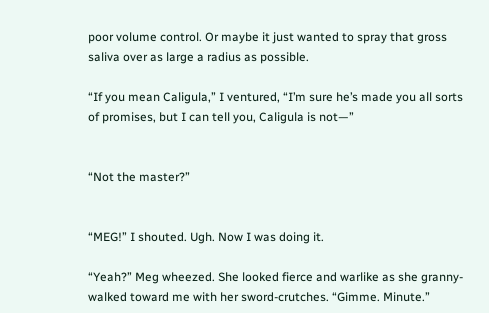poor volume control. Or maybe it just wanted to spray that gross saliva over as large a radius as possible.

“If you mean Caligula,” I ventured, “I’m sure he’s made you all sorts of promises, but I can tell you, Caligula is not—”


“Not the master?”


“MEG!” I shouted. Ugh. Now I was doing it.

“Yeah?” Meg wheezed. She looked fierce and warlike as she granny-walked toward me with her sword-crutches. “Gimme. Minute.”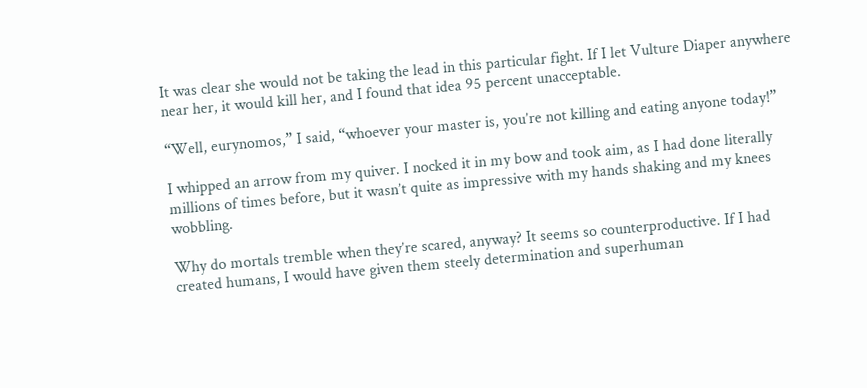It was clear she would not be taking the lead in this particular fight. If I let Vulture Diaper anywhere near her, it would kill her, and I found that idea 95 percent unacceptable.

“Well, eurynomos,” I said, “whoever your master is, you’re not killing and eating anyone today!”

I whipped an arrow from my quiver. I nocked it in my bow and took aim, as I had done literally millions of times before, but it wasn’t quite as impressive with my hands shaking and my knees wobbling.

Why do mortals tremble when they’re scared, anyway? It seems so counterproductive. If I had created humans, I would have given them steely determination and superhuman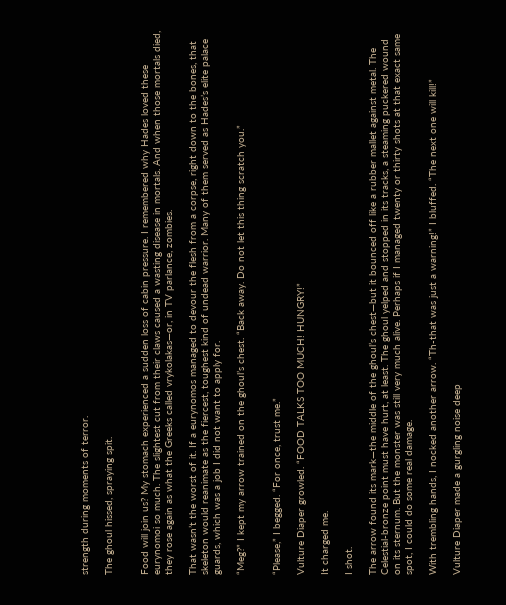strength during moments of terror.

The ghoul hissed, spraying spit.


Food will join us? My stomach experienced a sudden loss of cabin pressure. I remembered why Hades loved these eurynomoi so much. The slightest cut from their claws caused a wasting disease in mortals. And when those mortals died, they rose again as what the Greeks called vrykolakas—or, in TV parlance, zombies.

That wasn’t the worst of it. If a eurynomos managed to devour the flesh from a corpse, right down to the bones, that skeleton would reanimate as the fiercest, toughest kind of undead warrior. Many of them served as Hades’s elite palace guards, which was a job I did not want to apply for.

“Meg?” I kept my arrow trained on the ghoul’s chest. “Back away. Do not let this thing scratch you.”


“Please,” I begged. “For once, trust me.”

Vulture Diaper growled. “FOOD TALKS TOO MUCH! HUNGRY!”

It charged me.

I shot.

The arrow found its mark—the middle of the ghoul’s chest—but it bounced off like a rubber mallet against metal. The Celestial-bronze point must have hurt, at least. The ghoul yelped and stopped in its tracks, a steaming puckered wound on its sternum. But the monster was still very much alive. Perhaps if I managed twenty or thirty shots at that exact same spot, I could do some real damage.

With trembling hands, I nocked another arrow. “Th-that was just a warning!” I bluffed. “The next one will kill!”

Vulture Diaper made a gurgling noise deep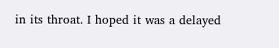in its throat. I hoped it was a delayed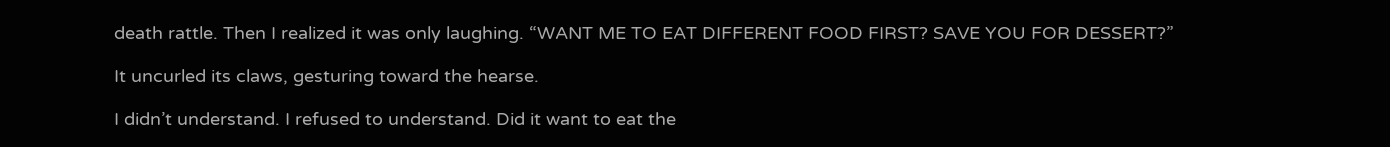death rattle. Then I realized it was only laughing. “WANT ME TO EAT DIFFERENT FOOD FIRST? SAVE YOU FOR DESSERT?”

It uncurled its claws, gesturing toward the hearse.

I didn’t understand. I refused to understand. Did it want to eat the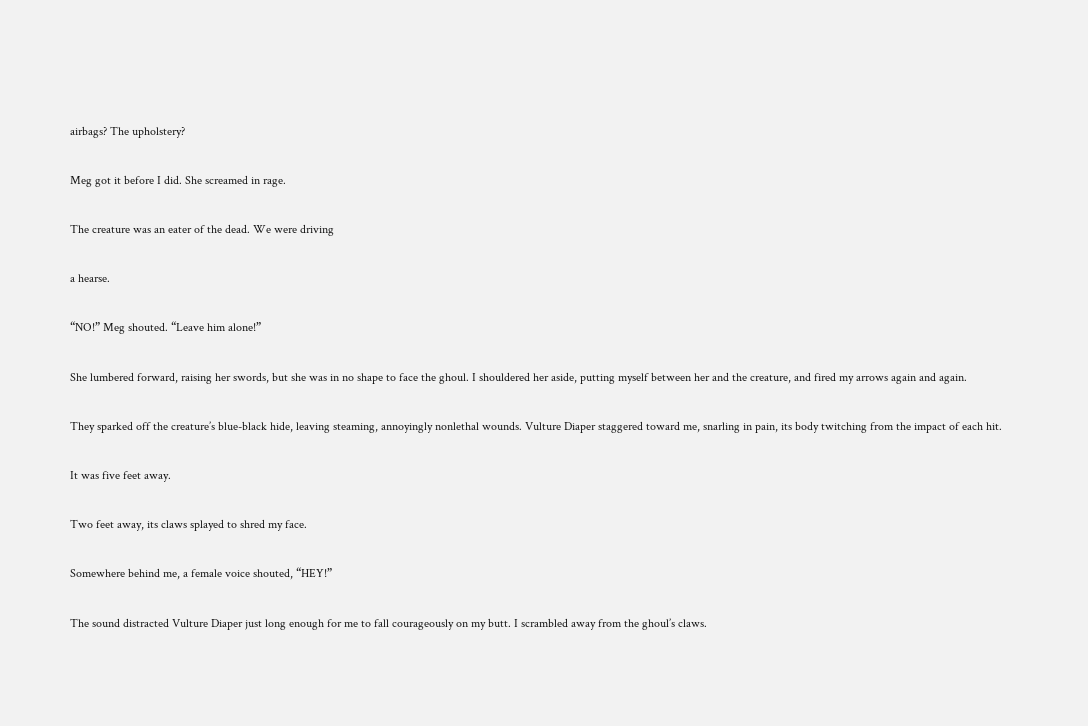airbags? The upholstery?

Meg got it before I did. She screamed in rage.

The creature was an eater of the dead. We were driving

a hearse.

“NO!” Meg shouted. “Leave him alone!”

She lumbered forward, raising her swords, but she was in no shape to face the ghoul. I shouldered her aside, putting myself between her and the creature, and fired my arrows again and again.

They sparked off the creature’s blue-black hide, leaving steaming, annoyingly nonlethal wounds. Vulture Diaper staggered toward me, snarling in pain, its body twitching from the impact of each hit.

It was five feet away.

Two feet away, its claws splayed to shred my face.

Somewhere behind me, a female voice shouted, “HEY!”

The sound distracted Vulture Diaper just long enough for me to fall courageously on my butt. I scrambled away from the ghoul’s claws.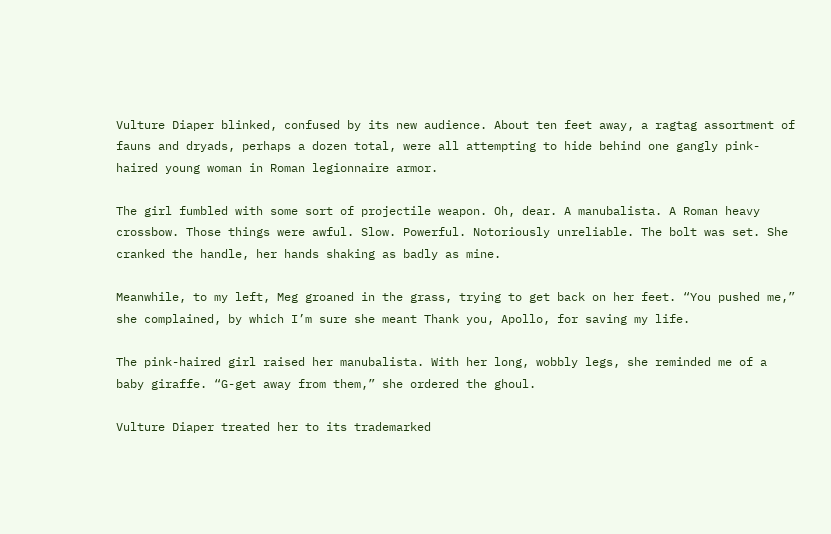Vulture Diaper blinked, confused by its new audience. About ten feet away, a ragtag assortment of fauns and dryads, perhaps a dozen total, were all attempting to hide behind one gangly pink-haired young woman in Roman legionnaire armor.

The girl fumbled with some sort of projectile weapon. Oh, dear. A manubalista. A Roman heavy crossbow. Those things were awful. Slow. Powerful. Notoriously unreliable. The bolt was set. She cranked the handle, her hands shaking as badly as mine.

Meanwhile, to my left, Meg groaned in the grass, trying to get back on her feet. “You pushed me,” she complained, by which I’m sure she meant Thank you, Apollo, for saving my life.

The pink-haired girl raised her manubalista. With her long, wobbly legs, she reminded me of a baby giraffe. “G-get away from them,” she ordered the ghoul.

Vulture Diaper treated her to its trademarked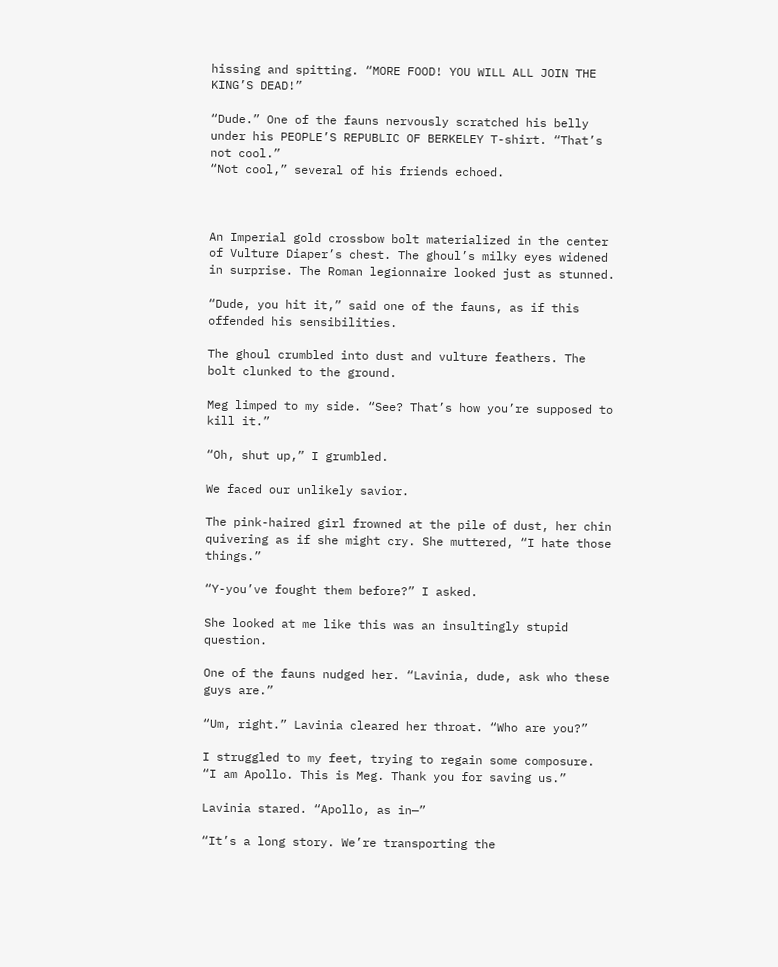hissing and spitting. “MORE FOOD! YOU WILL ALL JOIN THE KING’S DEAD!”

“Dude.” One of the fauns nervously scratched his belly under his PEOPLE’S REPUBLIC OF BERKELEY T-shirt. “That’s not cool.”
“Not cool,” several of his friends echoed.



An Imperial gold crossbow bolt materialized in the center of Vulture Diaper’s chest. The ghoul’s milky eyes widened in surprise. The Roman legionnaire looked just as stunned.

“Dude, you hit it,” said one of the fauns, as if this offended his sensibilities.

The ghoul crumbled into dust and vulture feathers. The bolt clunked to the ground.

Meg limped to my side. “See? That’s how you’re supposed to kill it.”

“Oh, shut up,” I grumbled.

We faced our unlikely savior.

The pink-haired girl frowned at the pile of dust, her chin quivering as if she might cry. She muttered, “I hate those things.”

“Y-you’ve fought them before?” I asked.

She looked at me like this was an insultingly stupid question.

One of the fauns nudged her. “Lavinia, dude, ask who these guys are.”

“Um, right.” Lavinia cleared her throat. “Who are you?”

I struggled to my feet, trying to regain some composure. “I am Apollo. This is Meg. Thank you for saving us.”

Lavinia stared. “Apollo, as in—”

“It’s a long story. We’re transporting the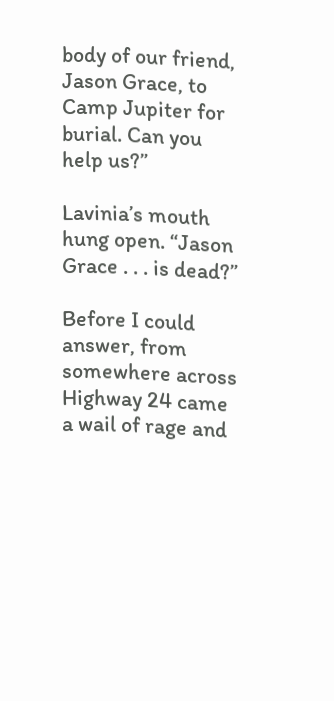body of our friend, Jason Grace, to Camp Jupiter for burial. Can you help us?”

Lavinia’s mouth hung open. “Jason Grace . . . is dead?”

Before I could answer, from somewhere across Highway 24 came a wail of rage and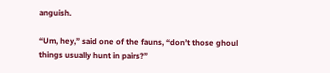anguish.

“Um, hey,” said one of the fauns, “don’t those ghoul things usually hunt in pairs?”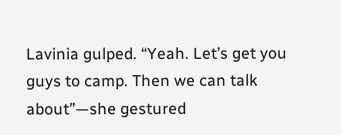Lavinia gulped. “Yeah. Let’s get you guys to camp. Then we can talk about”—she gestured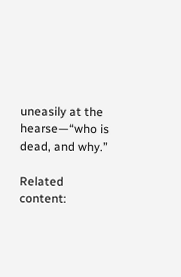uneasily at the hearse—“who is dead, and why.”

Related content: